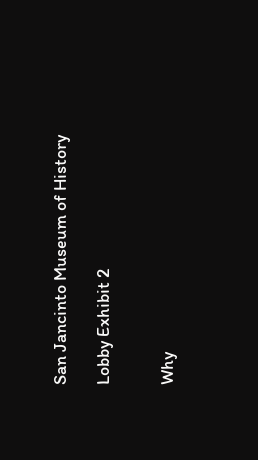San Jancinto Museum of History

Lobby Exhibit 2


Why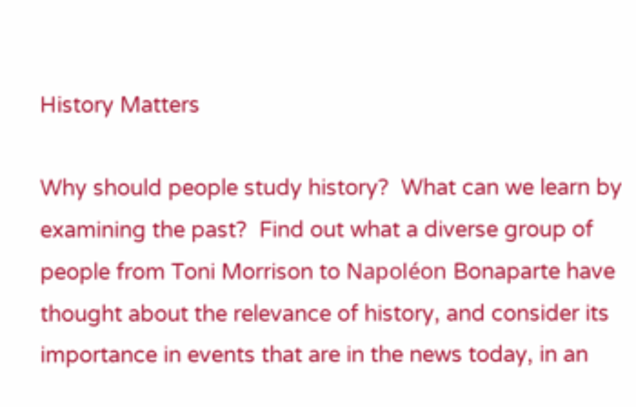History Matters

Why should people study history?  What can we learn by examining the past?  Find out what a diverse group of people from Toni Morrison to Napoléon Bonaparte have thought about the relevance of history, and consider its importance in events that are in the news today, in an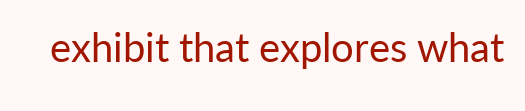exhibit that explores what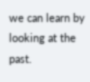we can learn by looking at the past.